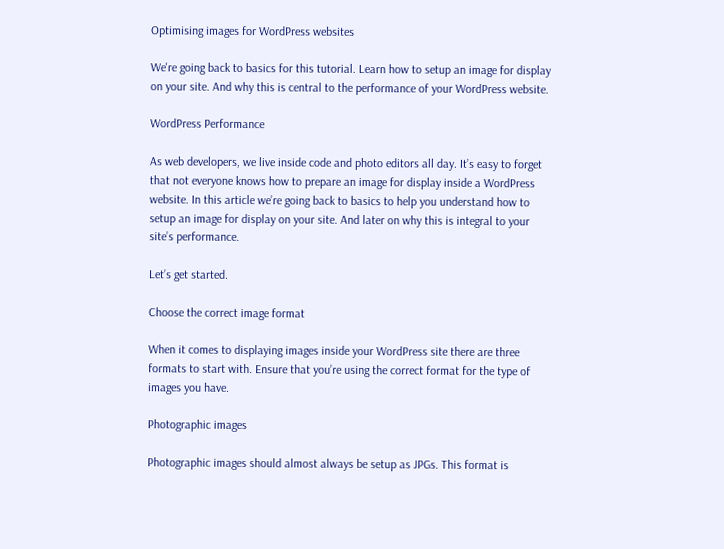Optimising images for WordPress websites

We're going back to basics for this tutorial. Learn how to setup an image for display on your site. And why this is central to the performance of your WordPress website.

WordPress Performance

As web developers, we live inside code and photo editors all day. It’s easy to forget that not everyone knows how to prepare an image for display inside a WordPress website. In this article we’re going back to basics to help you understand how to setup an image for display on your site. And later on why this is integral to your site’s performance.

Let’s get started.

Choose the correct image format

When it comes to displaying images inside your WordPress site there are three formats to start with. Ensure that you’re using the correct format for the type of images you have.

Photographic images

Photographic images should almost always be setup as JPGs. This format is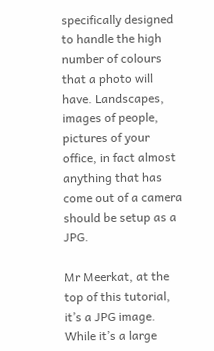specifically designed to handle the high number of colours that a photo will have. Landscapes, images of people, pictures of your office, in fact almost anything that has come out of a camera should be setup as a JPG.

Mr Meerkat, at the top of this tutorial, it’s a JPG image. While it’s a large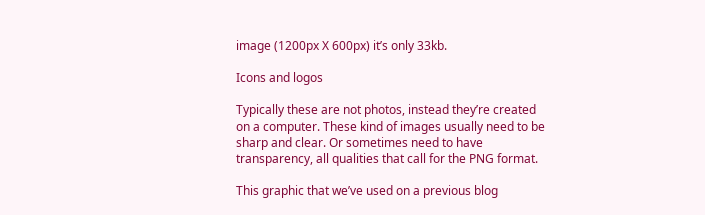image (1200px X 600px) it’s only 33kb.

Icons and logos

Typically these are not photos, instead they’re created on a computer. These kind of images usually need to be sharp and clear. Or sometimes need to have transparency, all qualities that call for the PNG format.

This graphic that we’ve used on a previous blog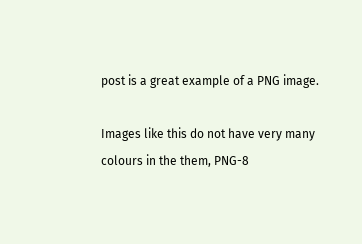post is a great example of a PNG image.

Images like this do not have very many colours in the them, PNG-8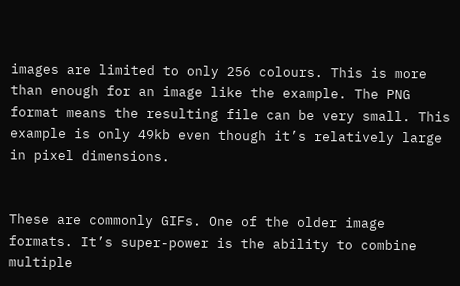images are limited to only 256 colours. This is more than enough for an image like the example. The PNG format means the resulting file can be very small. This example is only 49kb even though it’s relatively large in pixel dimensions.


These are commonly GIFs. One of the older image formats. It’s super-power is the ability to combine multiple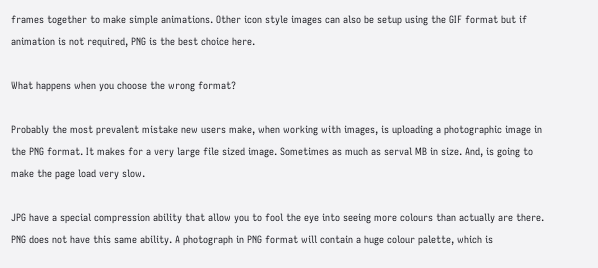frames together to make simple animations. Other icon style images can also be setup using the GIF format but if animation is not required, PNG is the best choice here.

What happens when you choose the wrong format?

Probably the most prevalent mistake new users make, when working with images, is uploading a photographic image in the PNG format. It makes for a very large file sized image. Sometimes as much as serval MB in size. And, is going to make the page load very slow.

JPG have a special compression ability that allow you to fool the eye into seeing more colours than actually are there. PNG does not have this same ability. A photograph in PNG format will contain a huge colour palette, which is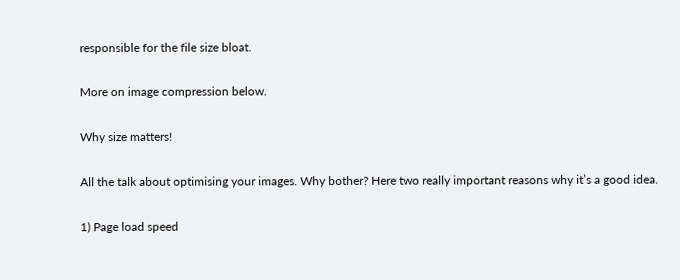responsible for the file size bloat.

More on image compression below.

Why size matters!

All the talk about optimising your images. Why bother? Here two really important reasons why it’s a good idea.

1) Page load speed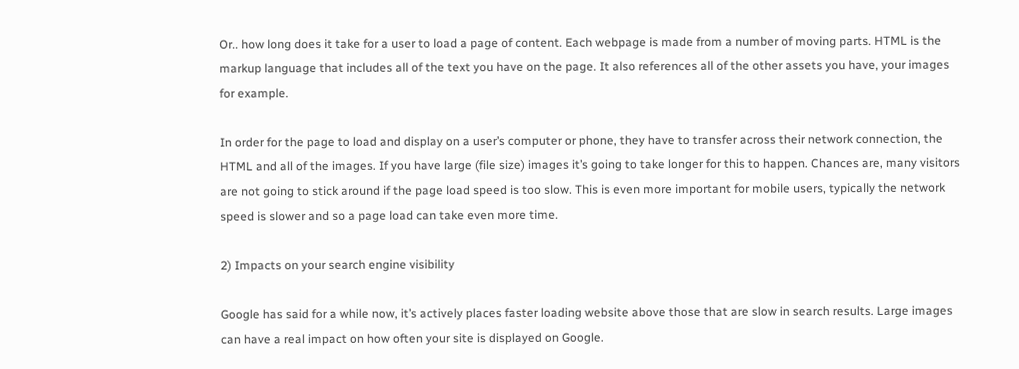Or.. how long does it take for a user to load a page of content. Each webpage is made from a number of moving parts. HTML is the markup language that includes all of the text you have on the page. It also references all of the other assets you have, your images for example.

In order for the page to load and display on a user’s computer or phone, they have to transfer across their network connection, the HTML and all of the images. If you have large (file size) images it’s going to take longer for this to happen. Chances are, many visitors are not going to stick around if the page load speed is too slow. This is even more important for mobile users, typically the network speed is slower and so a page load can take even more time.

2) Impacts on your search engine visibility

Google has said for a while now, it’s actively places faster loading website above those that are slow in search results. Large images can have a real impact on how often your site is displayed on Google.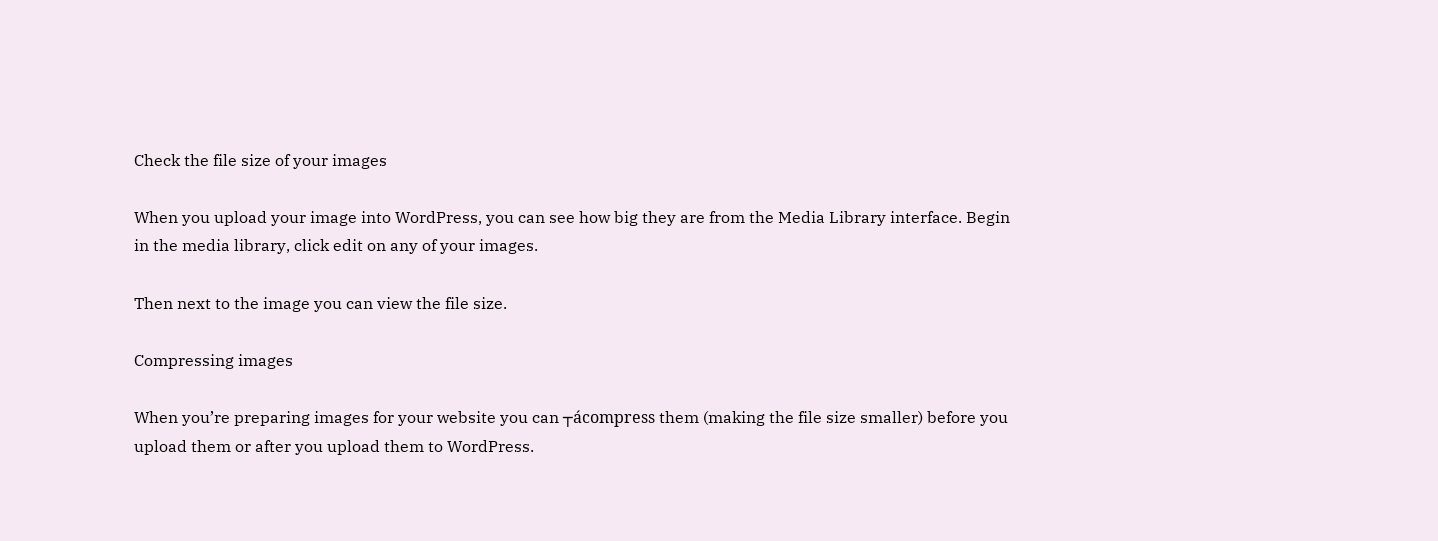Check the file size of your images

When you upload your image into WordPress, you can see how big they are from the Media Library interface. Begin in the media library, click edit on any of your images.

Then next to the image you can view the file size.

Compressing images

When you’re preparing images for your website you can ┬ácompress them (making the file size smaller) before you upload them or after you upload them to WordPress.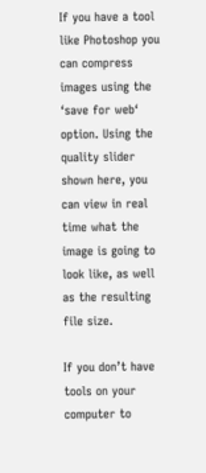If you have a tool like Photoshop you can compress images using the ‘save for web‘ option. Using the quality slider shown here, you can view in real time what the image is going to look like, as well as the resulting file size.

If you don’t have tools on your computer to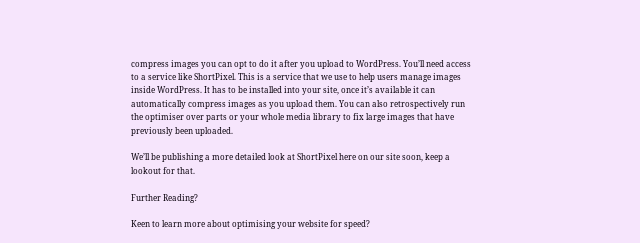compress images you can opt to do it after you upload to WordPress. You’ll need access to a service like ShortPixel. This is a service that we use to help users manage images inside WordPress. It has to be installed into your site, once it’s available it can automatically compress images as you upload them. You can also retrospectively run the optimiser over parts or your whole media library to fix large images that have previously been uploaded.

We’ll be publishing a more detailed look at ShortPixel here on our site soon, keep a lookout for that.

Further Reading?

Keen to learn more about optimising your website for speed?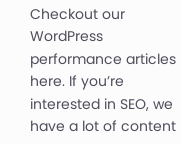Checkout our WordPress performance articles here. If you’re interested in SEO, we have a lot of content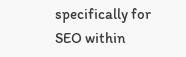specifically for SEO within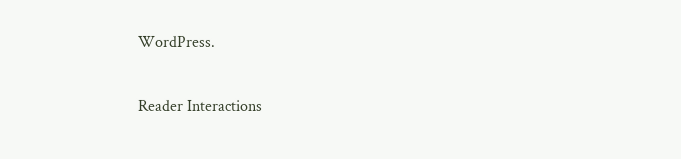WordPress.

Reader Interactions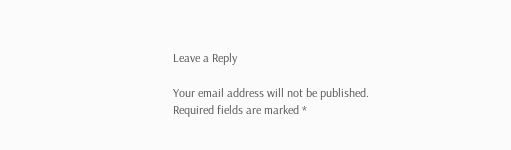Leave a Reply

Your email address will not be published. Required fields are marked *